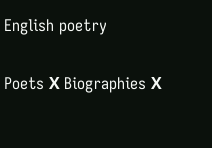English poetry

Poets Х Biographies Х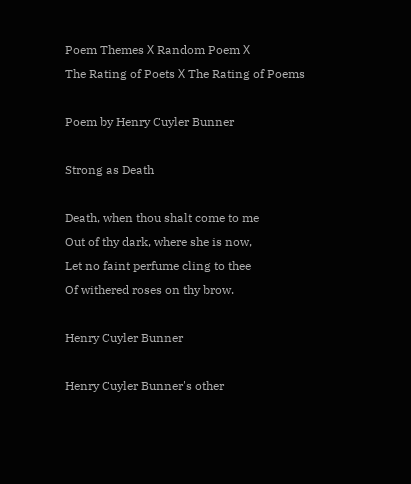Poem Themes Х Random Poem Х
The Rating of Poets Х The Rating of Poems

Poem by Henry Cuyler Bunner

Strong as Death

Death, when thou shalt come to me
Out of thy dark, where she is now,
Let no faint perfume cling to thee
Of withered roses on thy brow.

Henry Cuyler Bunner

Henry Cuyler Bunner's other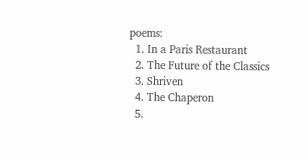poems:
  1. In a Paris Restaurant
  2. The Future of the Classics
  3. Shriven
  4. The Chaperon
  5.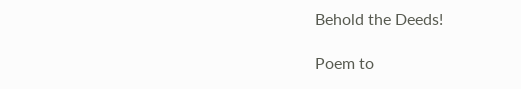Behold the Deeds!

Poem to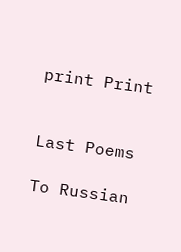print Print


Last Poems

To Russian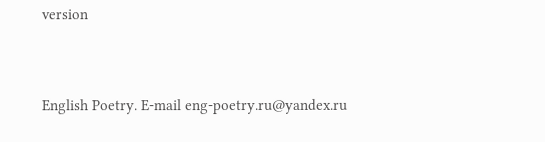version


English Poetry. E-mail eng-poetry.ru@yandex.ru